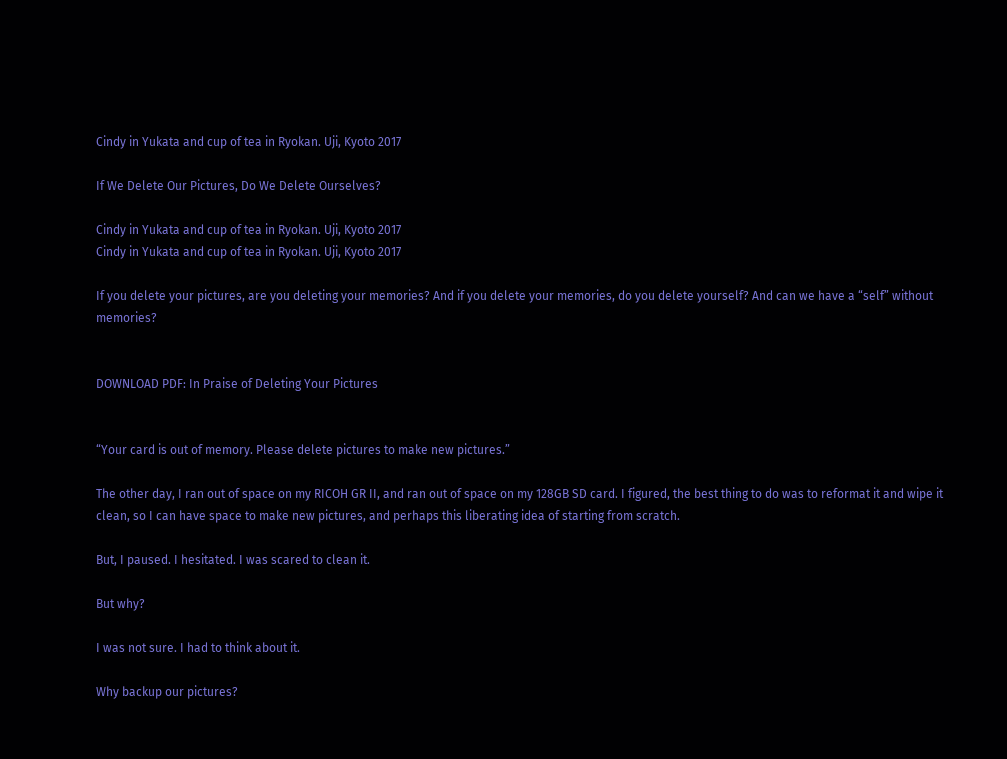Cindy in Yukata and cup of tea in Ryokan. Uji, Kyoto 2017

If We Delete Our Pictures, Do We Delete Ourselves?

Cindy in Yukata and cup of tea in Ryokan. Uji, Kyoto 2017
Cindy in Yukata and cup of tea in Ryokan. Uji, Kyoto 2017

If you delete your pictures, are you deleting your memories? And if you delete your memories, do you delete yourself? And can we have a “self” without memories?


DOWNLOAD PDF: In Praise of Deleting Your Pictures


“Your card is out of memory. Please delete pictures to make new pictures.”

The other day, I ran out of space on my RICOH GR II, and ran out of space on my 128GB SD card. I figured, the best thing to do was to reformat it and wipe it clean, so I can have space to make new pictures, and perhaps this liberating idea of starting from scratch.

But, I paused. I hesitated. I was scared to clean it.

But why?

I was not sure. I had to think about it.

Why backup our pictures?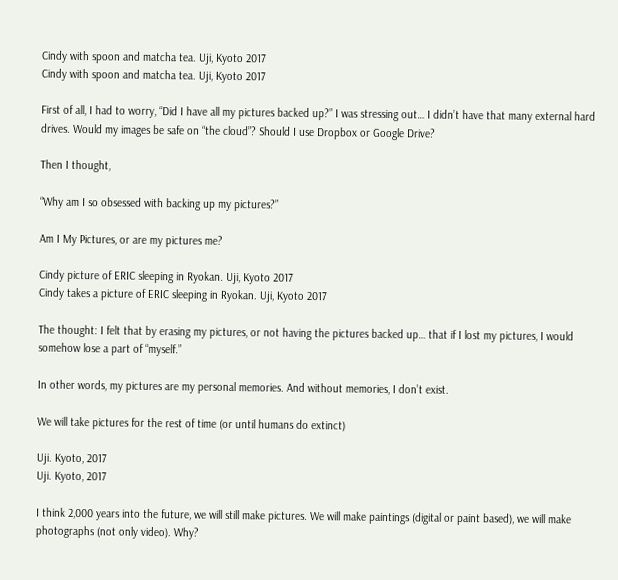Cindy with spoon and matcha tea. Uji, Kyoto 2017
Cindy with spoon and matcha tea. Uji, Kyoto 2017

First of all, I had to worry, “Did I have all my pictures backed up?” I was stressing out… I didn’t have that many external hard drives. Would my images be safe on “the cloud”? Should I use Dropbox or Google Drive?

Then I thought,

“Why am I so obsessed with backing up my pictures?”

Am I My Pictures, or are my pictures me?

Cindy picture of ERIC sleeping in Ryokan. Uji, Kyoto 2017
Cindy takes a picture of ERIC sleeping in Ryokan. Uji, Kyoto 2017

The thought: I felt that by erasing my pictures, or not having the pictures backed up… that if I lost my pictures, I would somehow lose a part of “myself.”

In other words, my pictures are my personal memories. And without memories, I don’t exist.

We will take pictures for the rest of time (or until humans do extinct)

Uji. Kyoto, 2017
Uji. Kyoto, 2017

I think 2,000 years into the future, we will still make pictures. We will make paintings (digital or paint based), we will make photographs (not only video). Why?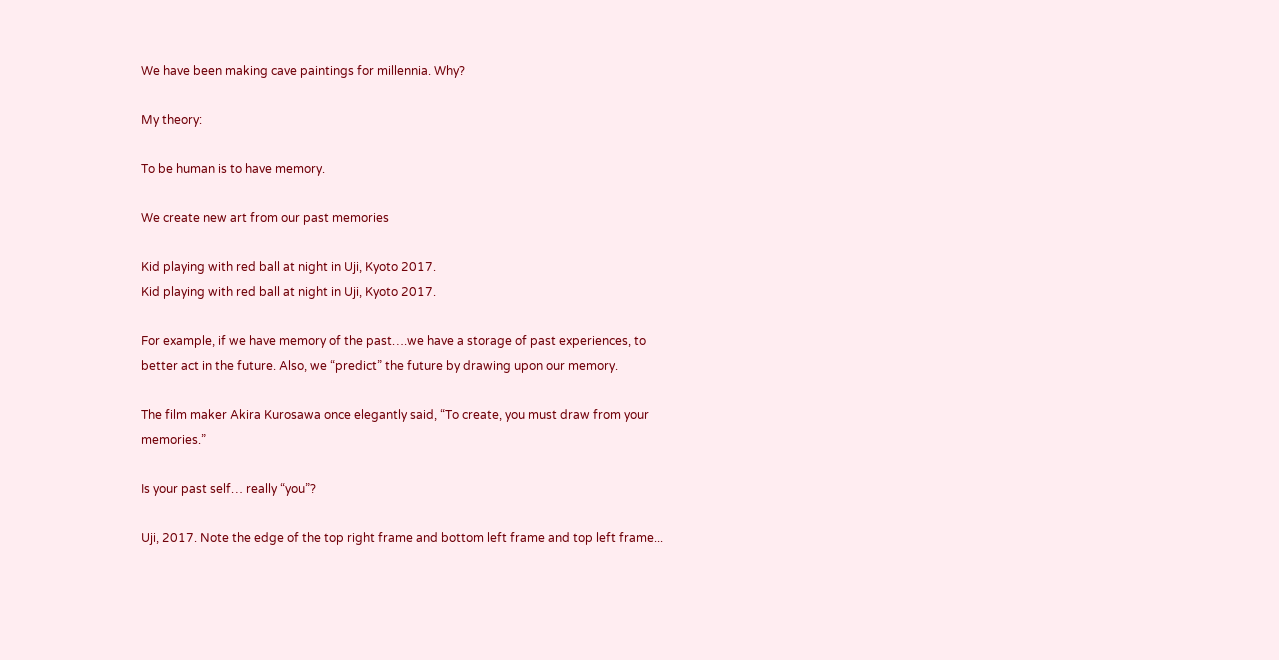We have been making cave paintings for millennia. Why?

My theory:

To be human is to have memory.

We create new art from our past memories

Kid playing with red ball at night in Uji, Kyoto 2017.
Kid playing with red ball at night in Uji, Kyoto 2017.

For example, if we have memory of the past….we have a storage of past experiences, to better act in the future. Also, we “predict” the future by drawing upon our memory.

The film maker Akira Kurosawa once elegantly said, “To create, you must draw from your memories.”

Is your past self… really “you”?

Uji, 2017. Note the edge of the top right frame and bottom left frame and top left frame...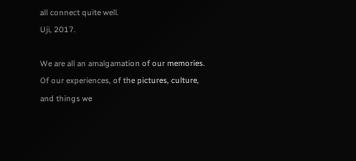all connect quite well.
Uji, 2017.

We are all an amalgamation of our memories. Of our experiences, of the pictures, culture, and things we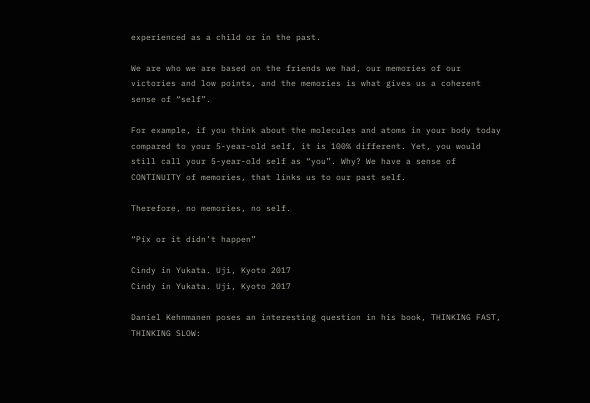experienced as a child or in the past.

We are who we are based on the friends we had, our memories of our victories and low points, and the memories is what gives us a coherent sense of “self”.

For example, if you think about the molecules and atoms in your body today compared to your 5-year-old self, it is 100% different. Yet, you would still call your 5-year-old self as “you”. Why? We have a sense of CONTINUITY of memories, that links us to our past self.

Therefore, no memories, no self.

“Pix or it didn’t happen”

Cindy in Yukata. Uji, Kyoto 2017
Cindy in Yukata. Uji, Kyoto 2017

Daniel Kehnmanen poses an interesting question in his book, THINKING FAST, THINKING SLOW: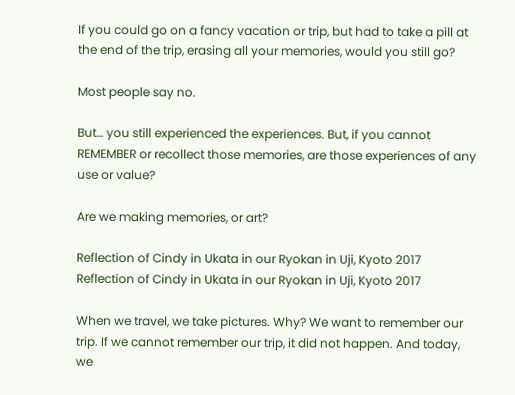If you could go on a fancy vacation or trip, but had to take a pill at the end of the trip, erasing all your memories, would you still go?

Most people say no.

But… you still experienced the experiences. But, if you cannot REMEMBER or recollect those memories, are those experiences of any use or value?

Are we making memories, or art?

Reflection of Cindy in Ukata in our Ryokan in Uji, Kyoto 2017
Reflection of Cindy in Ukata in our Ryokan in Uji, Kyoto 2017

When we travel, we take pictures. Why? We want to remember our trip. If we cannot remember our trip, it did not happen. And today, we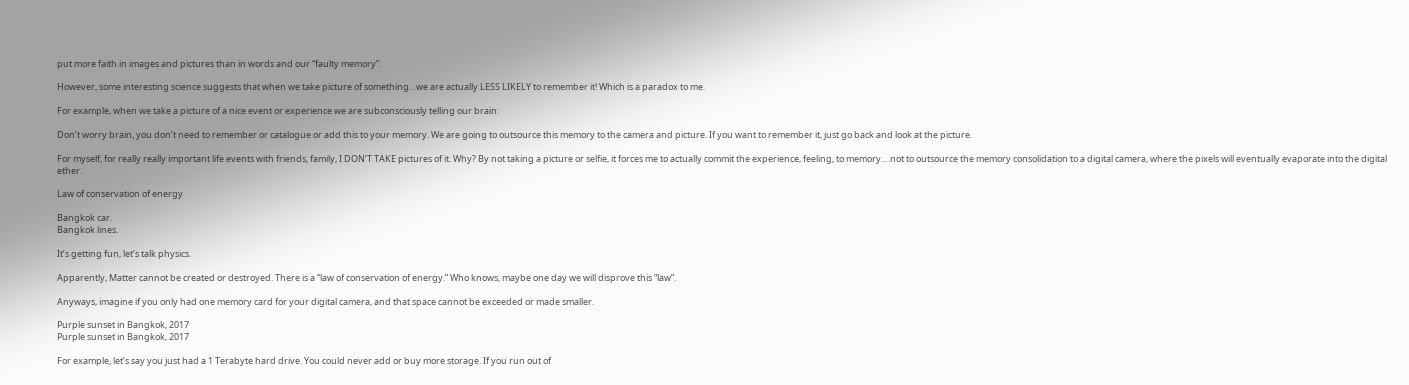put more faith in images and pictures than in words and our “faulty memory”.

However, some interesting science suggests that when we take picture of something…we are actually LESS LIKELY to remember it! Which is a paradox to me.

For example, when we take a picture of a nice event or experience we are subconsciously telling our brain:

Don’t worry brain, you don’t need to remember or catalogue or add this to your memory. We are going to outsource this memory to the camera and picture. If you want to remember it, just go back and look at the picture.

For myself, for really really important life events with friends, family, I DON’T TAKE pictures of it. Why? By not taking a picture or selfie, it forces me to actually commit the experience, feeling, to memory….not to outsource the memory consolidation to a digital camera, where the pixels will eventually evaporate into the digital ether.

Law of conservation of energy

Bangkok car.
Bangkok lines.

It’s getting fun, let’s talk physics.

Apparently, Matter cannot be created or destroyed. There is a “law of conservation of energy.” Who knows, maybe one day we will disprove this “law”.

Anyways, imagine if you only had one memory card for your digital camera, and that space cannot be exceeded or made smaller.

Purple sunset in Bangkok, 2017
Purple sunset in Bangkok, 2017

For example, let’s say you just had a 1 Terabyte hard drive. You could never add or buy more storage. If you run out of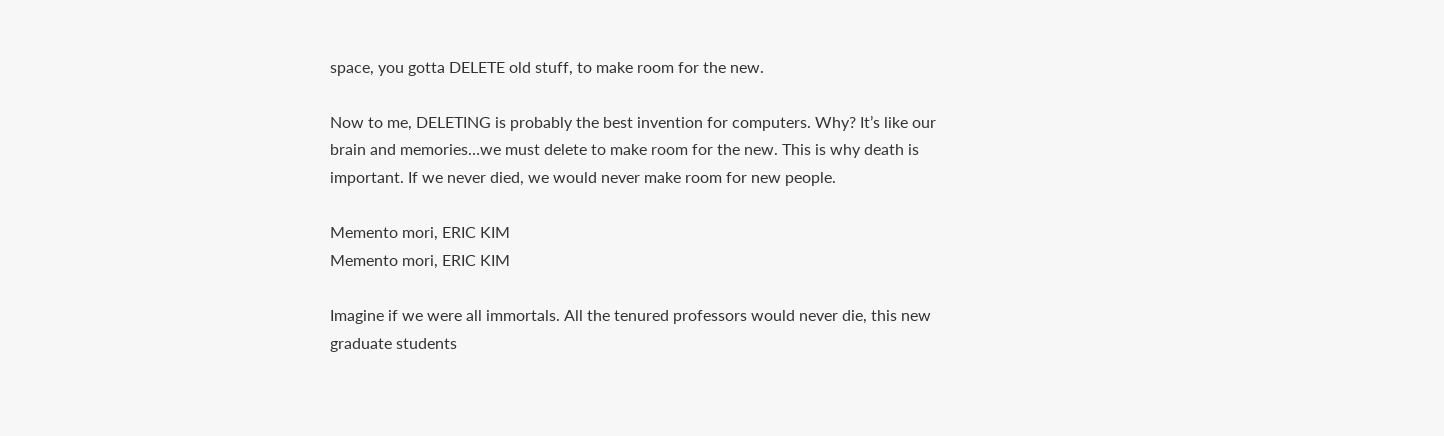space, you gotta DELETE old stuff, to make room for the new.

Now to me, DELETING is probably the best invention for computers. Why? It’s like our brain and memories…we must delete to make room for the new. This is why death is important. If we never died, we would never make room for new people.

Memento mori, ERIC KIM
Memento mori, ERIC KIM

Imagine if we were all immortals. All the tenured professors would never die, this new graduate students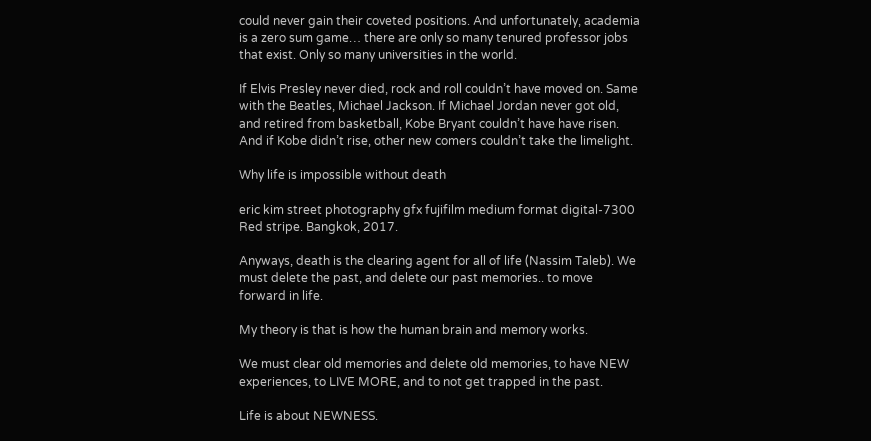could never gain their coveted positions. And unfortunately, academia is a zero sum game… there are only so many tenured professor jobs that exist. Only so many universities in the world.

If Elvis Presley never died, rock and roll couldn’t have moved on. Same with the Beatles, Michael Jackson. If Michael Jordan never got old, and retired from basketball, Kobe Bryant couldn’t have have risen. And if Kobe didn’t rise, other new comers couldn’t take the limelight.

Why life is impossible without death

eric kim street photography gfx fujifilm medium format digital-7300
Red stripe. Bangkok, 2017.

Anyways, death is the clearing agent for all of life (Nassim Taleb). We must delete the past, and delete our past memories.. to move forward in life.

My theory is that is how the human brain and memory works.

We must clear old memories and delete old memories, to have NEW experiences, to LIVE MORE, and to not get trapped in the past.

Life is about NEWNESS.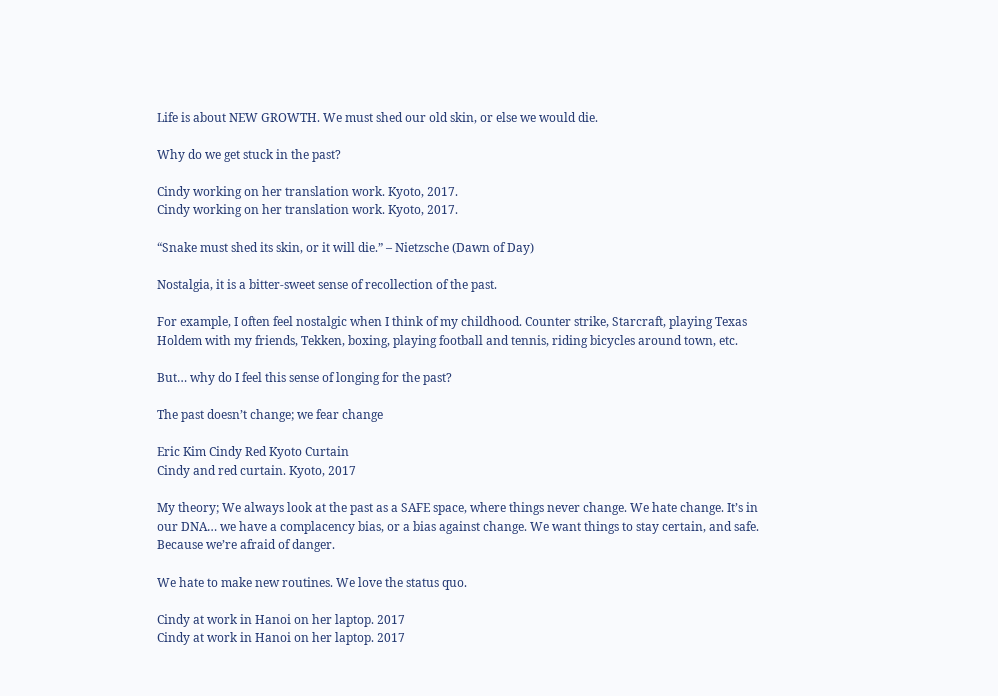Life is about NEW GROWTH. We must shed our old skin, or else we would die.

Why do we get stuck in the past?

Cindy working on her translation work. Kyoto, 2017.
Cindy working on her translation work. Kyoto, 2017.

“Snake must shed its skin, or it will die.” – Nietzsche (Dawn of Day)

Nostalgia, it is a bitter-sweet sense of recollection of the past.

For example, I often feel nostalgic when I think of my childhood. Counter strike, Starcraft, playing Texas Holdem with my friends, Tekken, boxing, playing football and tennis, riding bicycles around town, etc.

But… why do I feel this sense of longing for the past?

The past doesn’t change; we fear change

Eric Kim Cindy Red Kyoto Curtain
Cindy and red curtain. Kyoto, 2017

My theory; We always look at the past as a SAFE space, where things never change. We hate change. It’s in our DNA… we have a complacency bias, or a bias against change. We want things to stay certain, and safe. Because we’re afraid of danger.

We hate to make new routines. We love the status quo.

Cindy at work in Hanoi on her laptop. 2017
Cindy at work in Hanoi on her laptop. 2017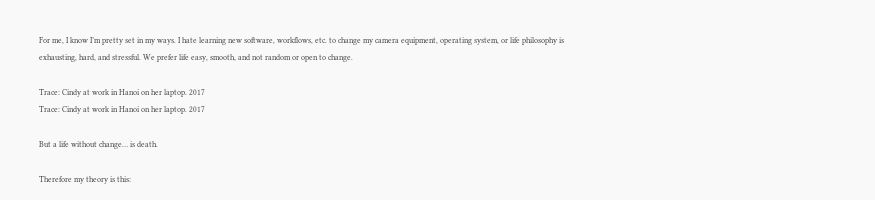For me, I know I’m pretty set in my ways. I hate learning new software, workflows, etc. to change my camera equipment, operating system, or life philosophy is exhausting, hard, and stressful. We prefer life easy, smooth, and not random or open to change.

Trace: Cindy at work in Hanoi on her laptop. 2017
Trace: Cindy at work in Hanoi on her laptop. 2017

But a life without change… is death.

Therefore my theory is this: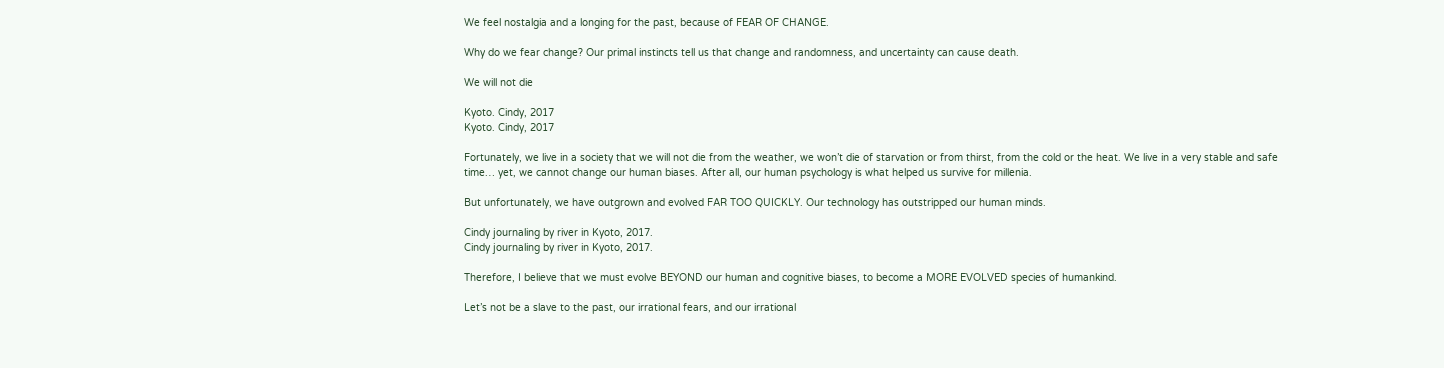We feel nostalgia and a longing for the past, because of FEAR OF CHANGE.

Why do we fear change? Our primal instincts tell us that change and randomness, and uncertainty can cause death.

We will not die

Kyoto. Cindy, 2017
Kyoto. Cindy, 2017

Fortunately, we live in a society that we will not die from the weather, we won’t die of starvation or from thirst, from the cold or the heat. We live in a very stable and safe time… yet, we cannot change our human biases. After all, our human psychology is what helped us survive for millenia.

But unfortunately, we have outgrown and evolved FAR TOO QUICKLY. Our technology has outstripped our human minds.

Cindy journaling by river in Kyoto, 2017.
Cindy journaling by river in Kyoto, 2017.

Therefore, I believe that we must evolve BEYOND our human and cognitive biases, to become a MORE EVOLVED species of humankind.

Let’s not be a slave to the past, our irrational fears, and our irrational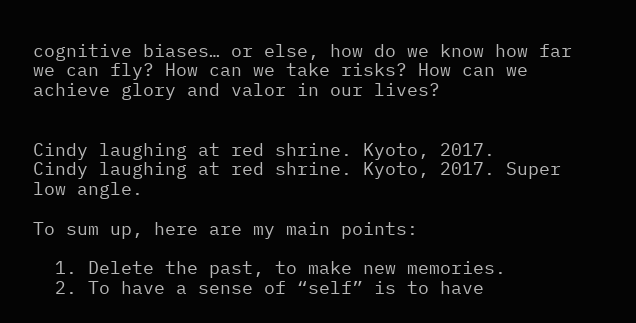cognitive biases… or else, how do we know how far we can fly? How can we take risks? How can we achieve glory and valor in our lives?


Cindy laughing at red shrine. Kyoto, 2017.
Cindy laughing at red shrine. Kyoto, 2017. Super low angle.

To sum up, here are my main points:

  1. Delete the past, to make new memories.
  2. To have a sense of “self” is to have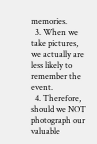memories.
  3. When we take pictures, we actually are less likely to remember the event.
  4. Therefore, should we NOT photograph our valuable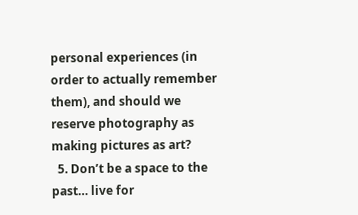personal experiences (in order to actually remember them), and should we reserve photography as making pictures as art?
  5. Don’t be a space to the past… live for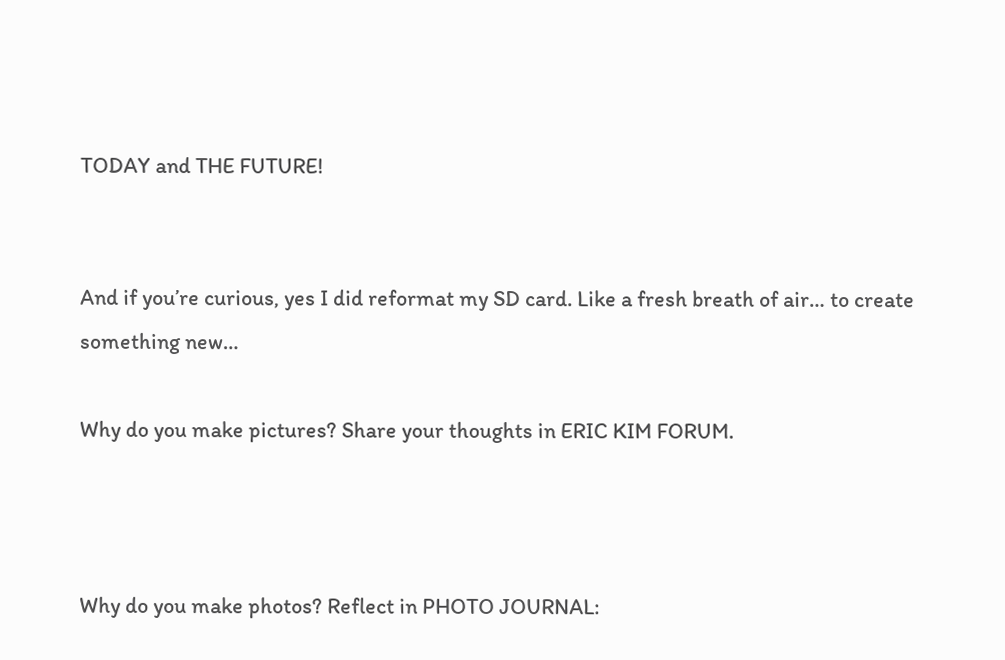TODAY and THE FUTURE!


And if you’re curious, yes I did reformat my SD card. Like a fresh breath of air… to create something new…

Why do you make pictures? Share your thoughts in ERIC KIM FORUM.



Why do you make photos? Reflect in PHOTO JOURNAL: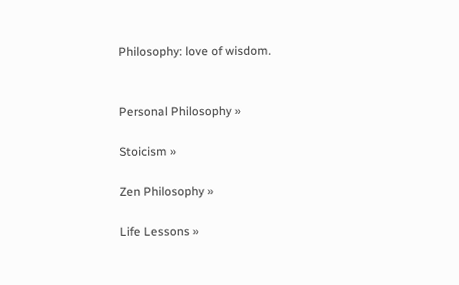Philosophy: love of wisdom.


Personal Philosophy »

Stoicism »

Zen Philosophy »

Life Lessons »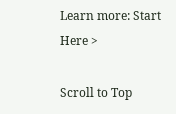Learn more: Start Here >

Scroll to Top